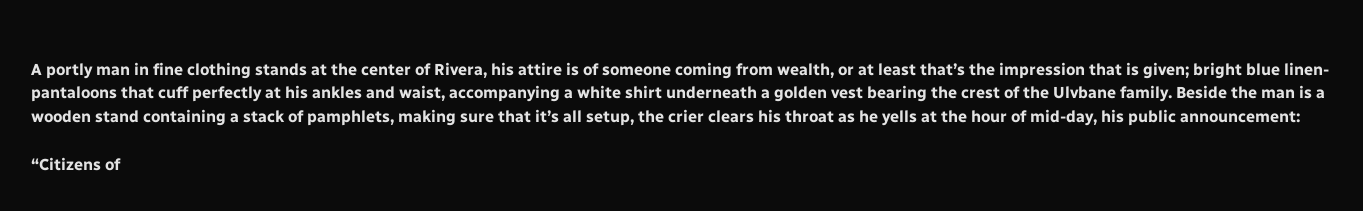A portly man in fine clothing stands at the center of Rivera, his attire is of someone coming from wealth, or at least that’s the impression that is given; bright blue linen-pantaloons that cuff perfectly at his ankles and waist, accompanying a white shirt underneath a golden vest bearing the crest of the Ulvbane family. Beside the man is a wooden stand containing a stack of pamphlets, making sure that it’s all setup, the crier clears his throat as he yells at the hour of mid-day, his public announcement:

“Citizens of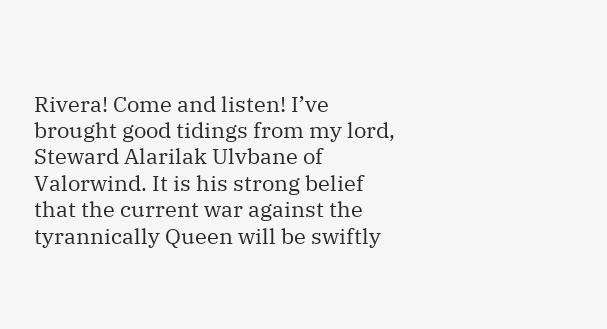Rivera! Come and listen! I’ve brought good tidings from my lord, Steward Alarilak Ulvbane of Valorwind. It is his strong belief that the current war against the tyrannically Queen will be swiftly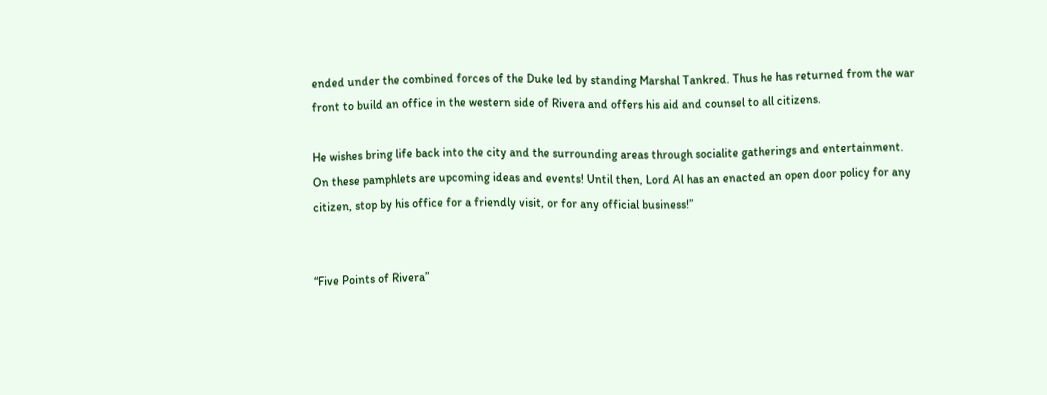ended under the combined forces of the Duke led by standing Marshal Tankred. Thus he has returned from the war front to build an office in the western side of Rivera and offers his aid and counsel to all citizens.

He wishes bring life back into the city and the surrounding areas through socialite gatherings and entertainment. On these pamphlets are upcoming ideas and events! Until then, Lord Al has an enacted an open door policy for any citizen, stop by his office for a friendly visit, or for any official business!”


“Five Points of Rivera”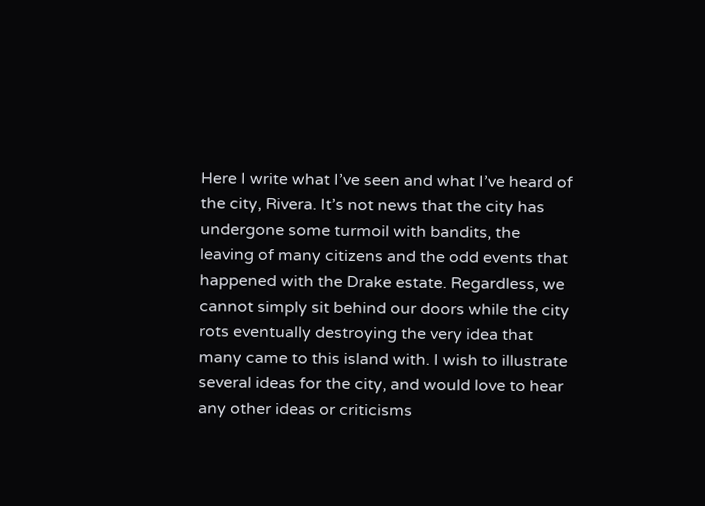Here I write what I’ve seen and what I’ve heard of the city, Rivera. It’s not news that the city has undergone some turmoil with bandits, the leaving of many citizens and the odd events that happened with the Drake estate. Regardless, we cannot simply sit behind our doors while the city rots eventually destroying the very idea that many came to this island with. I wish to illustrate several ideas for the city, and would love to hear any other ideas or criticisms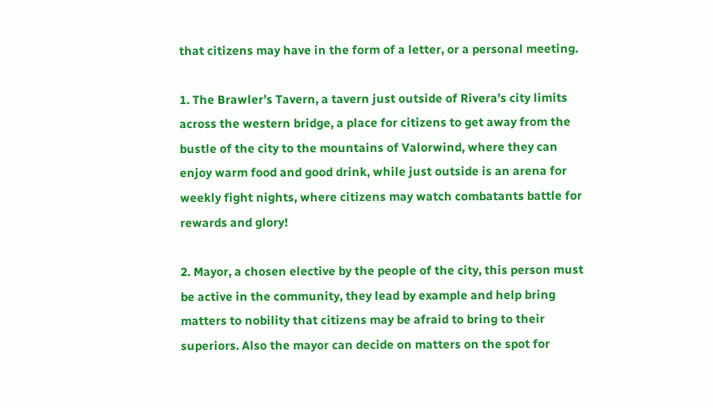that citizens may have in the form of a letter, or a personal meeting.

1. The Brawler’s Tavern, a tavern just outside of Rivera’s city limits across the western bridge, a place for citizens to get away from the bustle of the city to the mountains of Valorwind, where they can enjoy warm food and good drink, while just outside is an arena for weekly fight nights, where citizens may watch combatants battle for rewards and glory!

2. Mayor, a chosen elective by the people of the city, this person must be active in the community, they lead by example and help bring matters to nobility that citizens may be afraid to bring to their superiors. Also the mayor can decide on matters on the spot for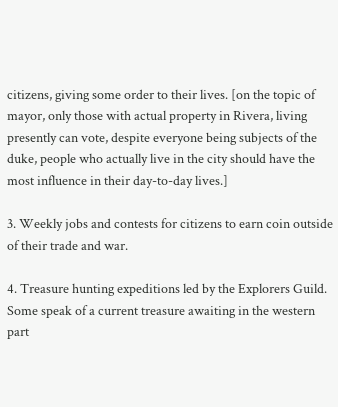citizens, giving some order to their lives. [on the topic of mayor, only those with actual property in Rivera, living presently can vote, despite everyone being subjects of the duke, people who actually live in the city should have the most influence in their day-to-day lives.]

3. Weekly jobs and contests for citizens to earn coin outside of their trade and war.

4. Treasure hunting expeditions led by the Explorers Guild. Some speak of a current treasure awaiting in the western part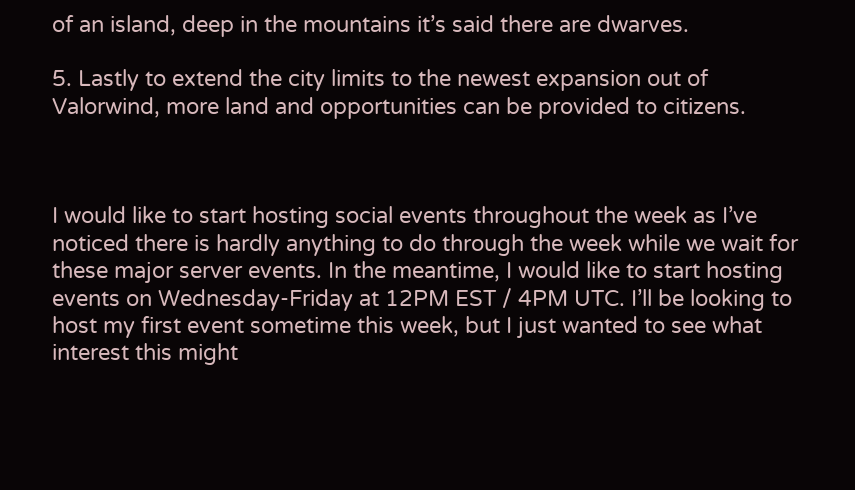of an island, deep in the mountains it’s said there are dwarves.

5. Lastly to extend the city limits to the newest expansion out of Valorwind, more land and opportunities can be provided to citizens.



I would like to start hosting social events throughout the week as I’ve noticed there is hardly anything to do through the week while we wait for these major server events. In the meantime, I would like to start hosting events on Wednesday-Friday at 12PM EST / 4PM UTC. I’ll be looking to host my first event sometime this week, but I just wanted to see what interest this might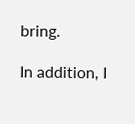bring.

In addition, I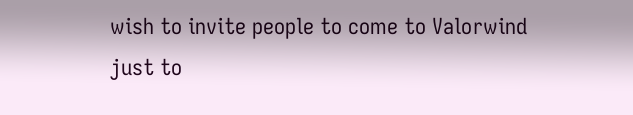wish to invite people to come to Valorwind just to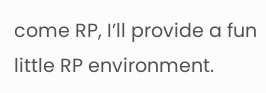come RP, I’ll provide a fun little RP environment.